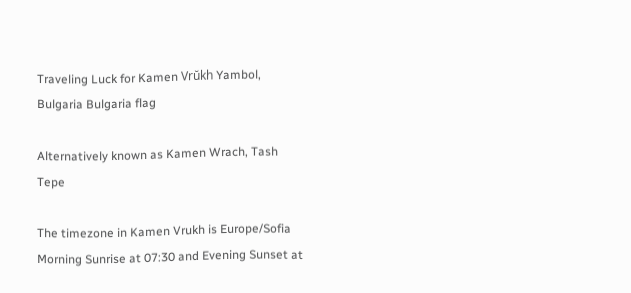Traveling Luck for Kamen Vrŭkh Yambol, Bulgaria Bulgaria flag

Alternatively known as Kamen Wrach, Tash Tepe

The timezone in Kamen Vrukh is Europe/Sofia
Morning Sunrise at 07:30 and Evening Sunset at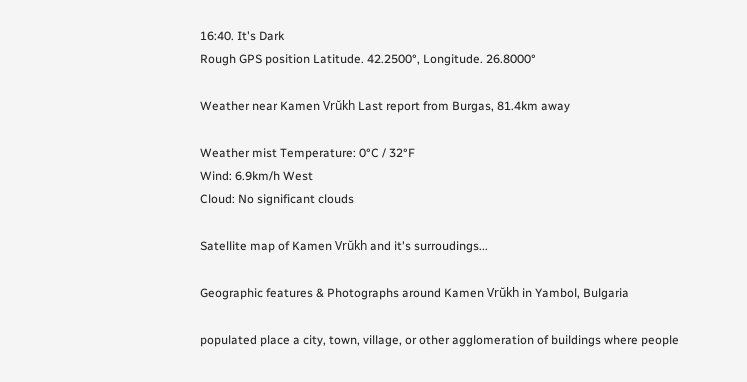16:40. It's Dark
Rough GPS position Latitude. 42.2500°, Longitude. 26.8000°

Weather near Kamen Vrŭkh Last report from Burgas, 81.4km away

Weather mist Temperature: 0°C / 32°F
Wind: 6.9km/h West
Cloud: No significant clouds

Satellite map of Kamen Vrŭkh and it's surroudings...

Geographic features & Photographs around Kamen Vrŭkh in Yambol, Bulgaria

populated place a city, town, village, or other agglomeration of buildings where people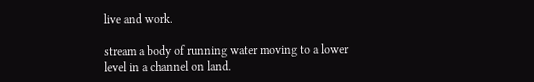live and work.

stream a body of running water moving to a lower level in a channel on land.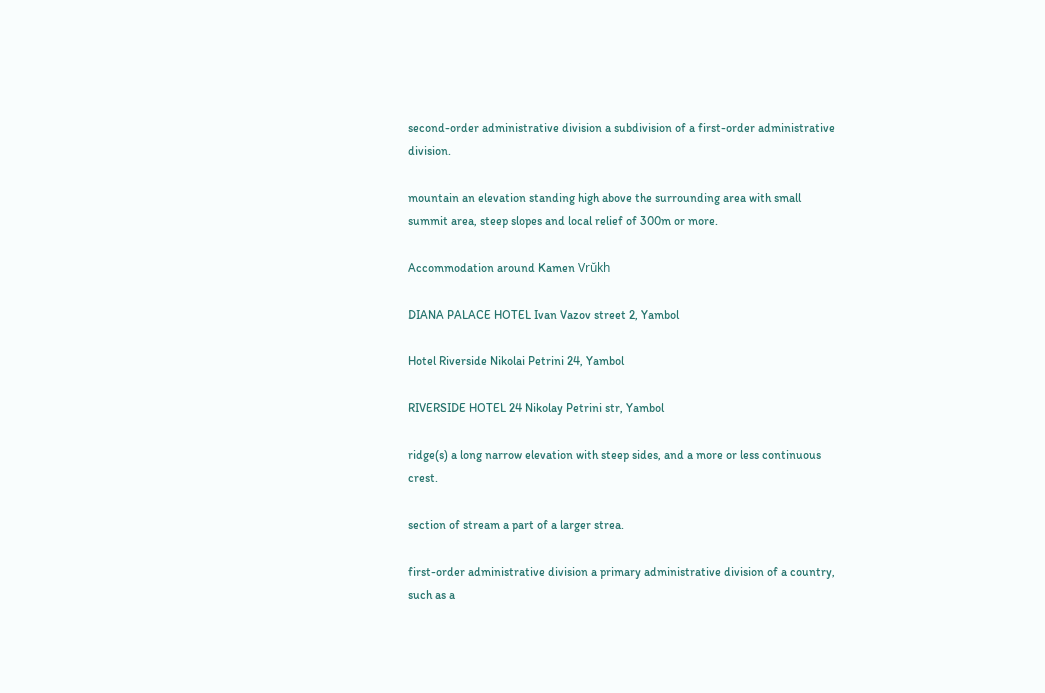second-order administrative division a subdivision of a first-order administrative division.

mountain an elevation standing high above the surrounding area with small summit area, steep slopes and local relief of 300m or more.

Accommodation around Kamen Vrŭkh

DIANA PALACE HOTEL Ivan Vazov street 2, Yambol

Hotel Riverside Nikolai Petrini 24, Yambol

RIVERSIDE HOTEL 24 Nikolay Petrini str, Yambol

ridge(s) a long narrow elevation with steep sides, and a more or less continuous crest.

section of stream a part of a larger strea.

first-order administrative division a primary administrative division of a country, such as a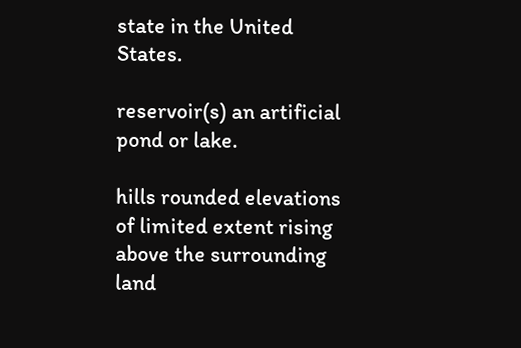state in the United States.

reservoir(s) an artificial pond or lake.

hills rounded elevations of limited extent rising above the surrounding land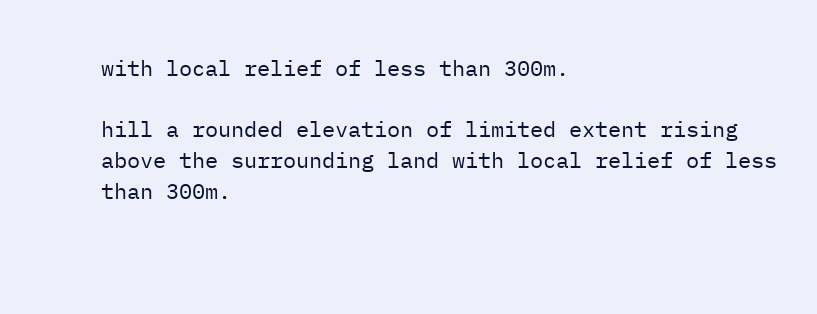with local relief of less than 300m.

hill a rounded elevation of limited extent rising above the surrounding land with local relief of less than 300m.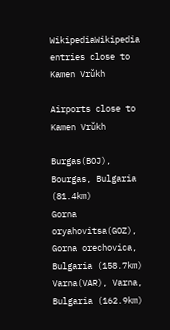WikipediaWikipedia entries close to Kamen Vrŭkh

Airports close to Kamen Vrŭkh

Burgas(BOJ), Bourgas, Bulgaria (81.4km)
Gorna oryahovitsa(GOZ), Gorna orechovica, Bulgaria (158.7km)
Varna(VAR), Varna, Bulgaria (162.9km)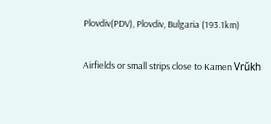Plovdiv(PDV), Plovdiv, Bulgaria (193.1km)

Airfields or small strips close to Kamen Vrŭkh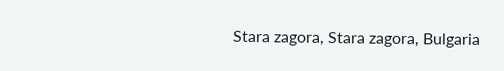Stara zagora, Stara zagora, Bulgaria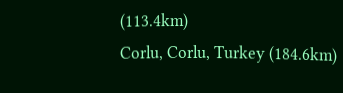(113.4km)
Corlu, Corlu, Turkey (184.6km)